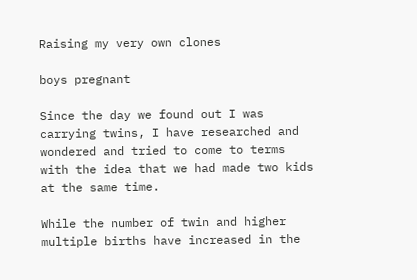Raising my very own clones

boys pregnant

Since the day we found out I was carrying twins, I have researched and wondered and tried to come to terms with the idea that we had made two kids at the same time.

While the number of twin and higher multiple births have increased in the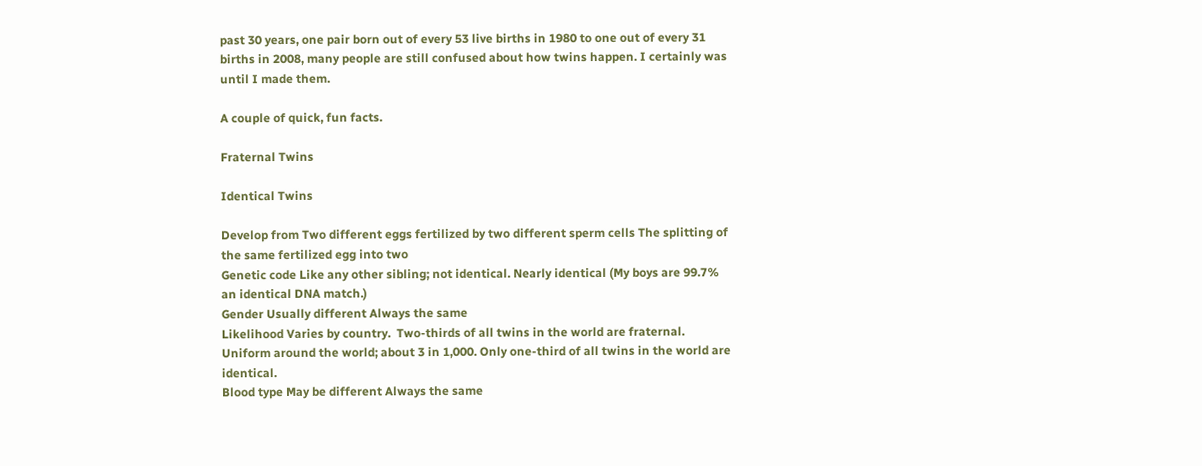past 30 years, one pair born out of every 53 live births in 1980 to one out of every 31 births in 2008, many people are still confused about how twins happen. I certainly was until I made them.

A couple of quick, fun facts.

Fraternal Twins

Identical Twins

Develop from Two different eggs fertilized by two different sperm cells The splitting of the same fertilized egg into two
Genetic code Like any other sibling; not identical. Nearly identical (My boys are 99.7% an identical DNA match.)
Gender Usually different Always the same
Likelihood Varies by country.  Two-thirds of all twins in the world are fraternal. Uniform around the world; about 3 in 1,000. Only one-third of all twins in the world are identical.
Blood type May be different Always the same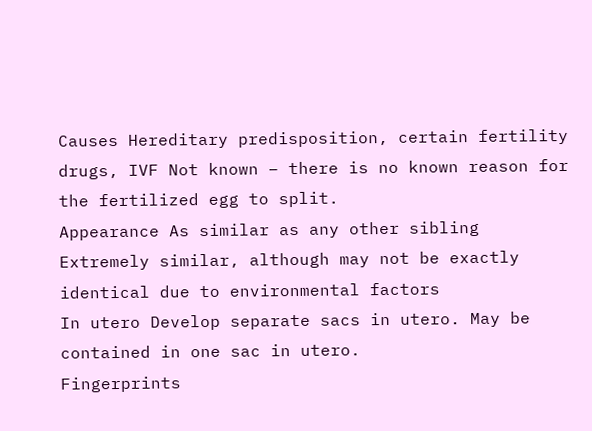Causes Hereditary predisposition, certain fertility drugs, IVF Not known – there is no known reason for the fertilized egg to split.
Appearance As similar as any other sibling Extremely similar, although may not be exactly identical due to environmental factors
In utero Develop separate sacs in utero. May be contained in one sac in utero.
Fingerprints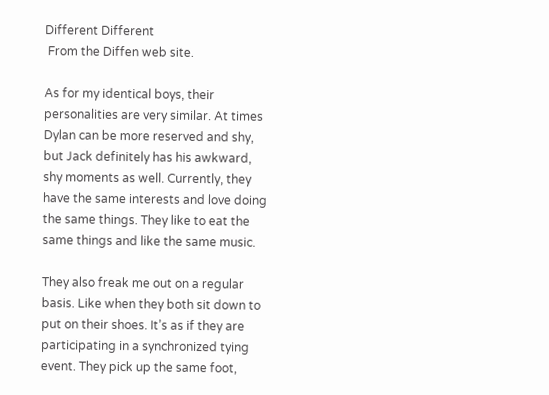Different Different
 From the Diffen web site.

As for my identical boys, their personalities are very similar. At times Dylan can be more reserved and shy, but Jack definitely has his awkward, shy moments as well. Currently, they have the same interests and love doing the same things. They like to eat the same things and like the same music.

They also freak me out on a regular basis. Like when they both sit down to put on their shoes. It’s as if they are participating in a synchronized tying event. They pick up the same foot,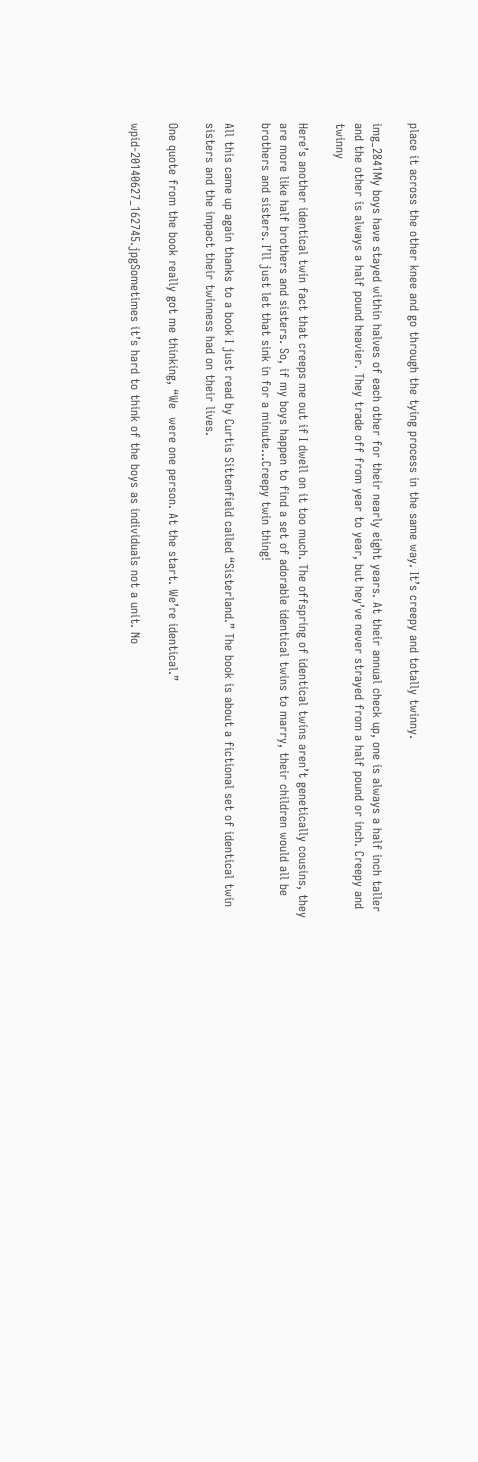place it across the other knee and go through the tying process in the same way. It’s creepy and totally twinny.

img_2841My boys have stayed within halves of each other for their nearly eight years. At their annual check up, one is always a half inch taller and the other is always a half pound heavier. They trade off from year to year, but hey’ve never strayed from a half pound or inch. Creepy and twinny

Here’s another identical twin fact that creeps me out if I dwell on it too much. The offspring of identical twins aren’t genetically cousins, they are more like half brothers and sisters. So, if my boys happen to find a set of adorable identical twins to marry, their children would all be brothers and sisters. I’ll just let that sink in for a minute…Creepy twin thing!

All this came up again thanks to a book I just read by Curtis Sittenfield called “Sisterland.” The book is about a fictional set of identical twin sisters and the impact their twinness had on their lives.

One quote from the book really got me thinking, “We  were one person. At the start. We’re identical.”

wpid-20140627_162745.jpgSometimes it’s hard to think of the boys as individuals not a unit. No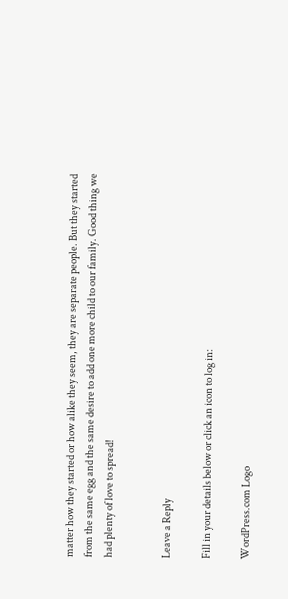matter how they started or how alike they seem, they are separate people. But they started from the same egg and the same desire to add one more child to our family. Good thing we had plenty of love to spread!


Leave a Reply

Fill in your details below or click an icon to log in:

WordPress.com Logo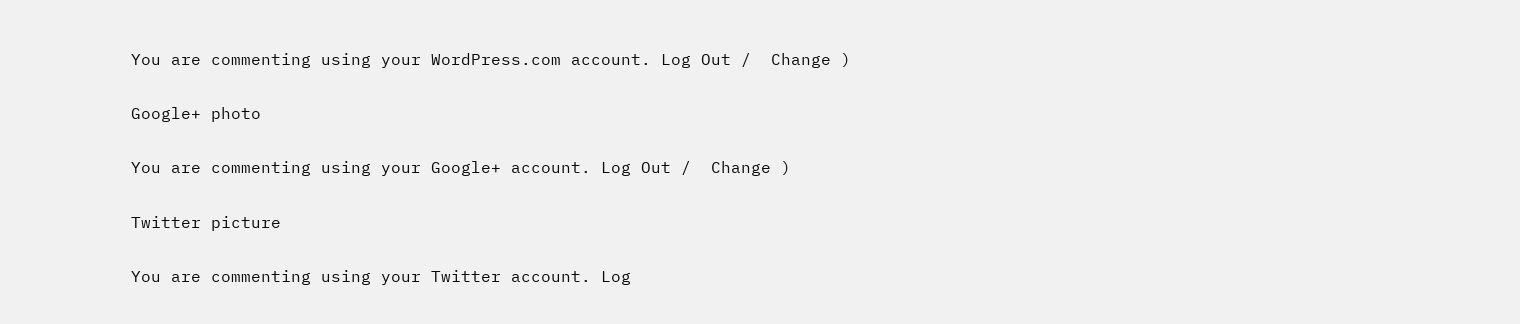You are commenting using your WordPress.com account. Log Out /  Change )

Google+ photo

You are commenting using your Google+ account. Log Out /  Change )

Twitter picture

You are commenting using your Twitter account. Log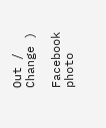Out /  Change )

Facebook photo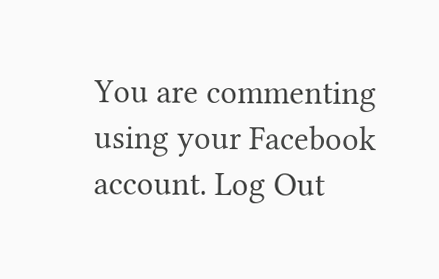You are commenting using your Facebook account. Log Out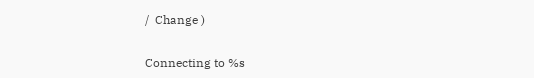/  Change )


Connecting to %s